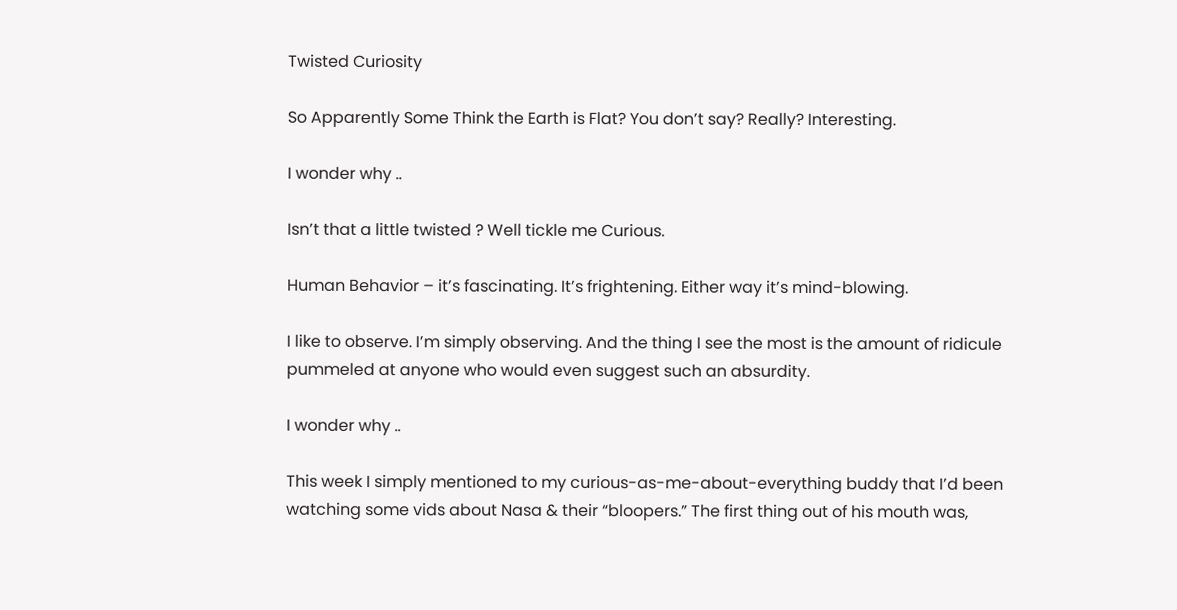Twisted Curiosity

So Apparently Some Think the Earth is Flat? You don’t say? Really? Interesting.

I wonder why ..

Isn’t that a little twisted ? Well tickle me Curious.

Human Behavior – it’s fascinating. It’s frightening. Either way it’s mind-blowing.

I like to observe. I’m simply observing. And the thing I see the most is the amount of ridicule pummeled at anyone who would even suggest such an absurdity.

I wonder why ..

This week I simply mentioned to my curious-as-me-about-everything buddy that I’d been watching some vids about Nasa & their “bloopers.” The first thing out of his mouth was,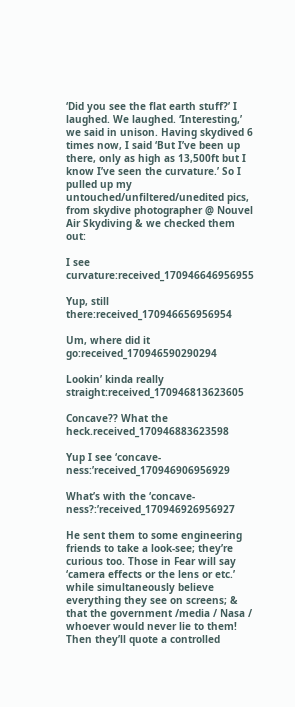‘Did you see the flat earth stuff?’ I laughed. We laughed. ‘Interesting,’ we said in unison. Having skydived 6 times now, I said ‘But I’ve been up there, only as high as 13,500ft but I know I’ve seen the curvature.’ So I pulled up my untouched/unfiltered/unedited pics, from skydive photographer @ Nouvel Air Skydiving & we checked them out:

I see curvature:received_170946646956955

Yup, still there:received_170946656956954

Um, where did it go:received_170946590290294

Lookin’ kinda really straight:received_170946813623605

Concave?? What the heck.received_170946883623598

Yup I see ‘concave-ness:’received_170946906956929

What’s with the ‘concave-ness?:’received_170946926956927

He sent them to some engineering friends to take a look-see; they’re curious too. Those in Fear will say ‘camera effects or the lens or etc.’ while simultaneously believe everything they see on screens; & that the government /media / Nasa / whoever would never lie to them!  Then they’ll quote a controlled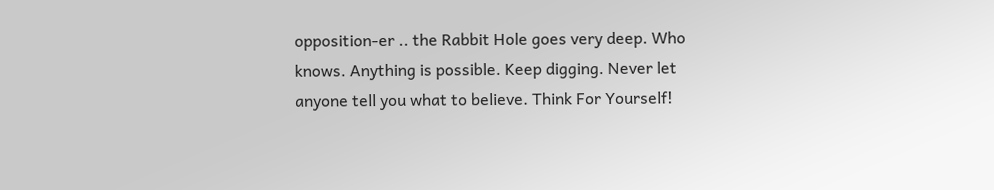opposition-er .. the Rabbit Hole goes very deep. Who knows. Anything is possible. Keep digging. Never let anyone tell you what to believe. Think For Yourself!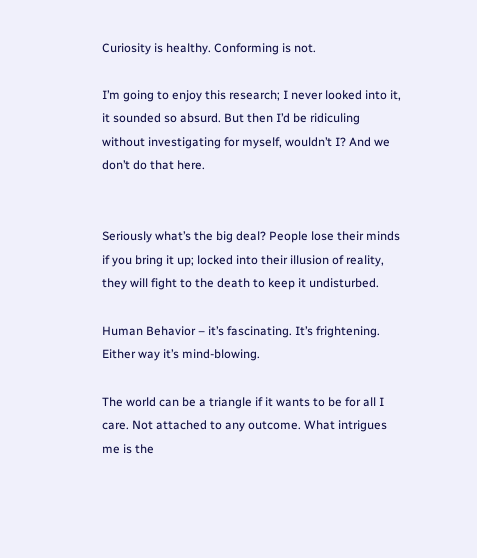Curiosity is healthy. Conforming is not.

I’m going to enjoy this research; I never looked into it, it sounded so absurd. But then I’d be ridiculing without investigating for myself, wouldn’t I? And we don’t do that here.


Seriously what’s the big deal? People lose their minds if you bring it up; locked into their illusion of reality, they will fight to the death to keep it undisturbed.

Human Behavior – it’s fascinating. It’s frightening. Either way it’s mind-blowing.

The world can be a triangle if it wants to be for all I care. Not attached to any outcome. What intrigues me is the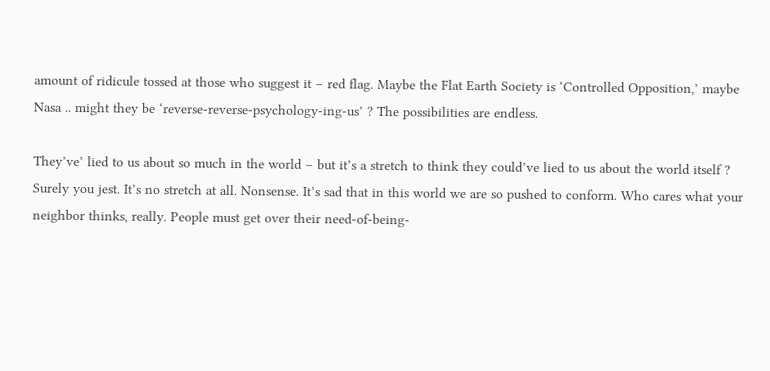amount of ridicule tossed at those who suggest it – red flag. Maybe the Flat Earth Society is ‘Controlled Opposition,’ maybe Nasa .. might they be ‘reverse-reverse-psychology-ing-us’ ? The possibilities are endless.

They’ve’ lied to us about so much in the world – but it’s a stretch to think they could’ve lied to us about the world itself ? Surely you jest. It’s no stretch at all. Nonsense. It’s sad that in this world we are so pushed to conform. Who cares what your neighbor thinks, really. People must get over their need-of-being-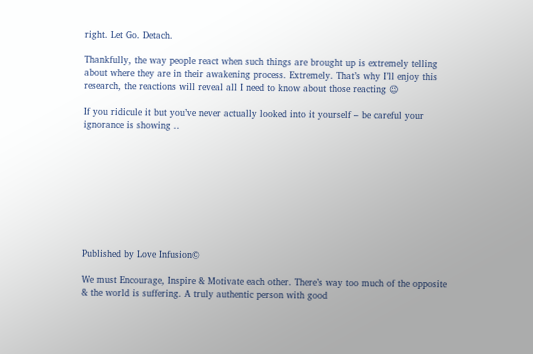right. Let Go. Detach.

Thankfully, the way people react when such things are brought up is extremely telling about where they are in their awakening process. Extremely. That’s why I’ll enjoy this research, the reactions will reveal all I need to know about those reacting 😉

If you ridicule it but you’ve never actually looked into it yourself – be careful your ignorance is showing ..









Published by Love Infusion©

We must Encourage, Inspire & Motivate each other. There’s way too much of the opposite & the world is suffering. A truly authentic person with good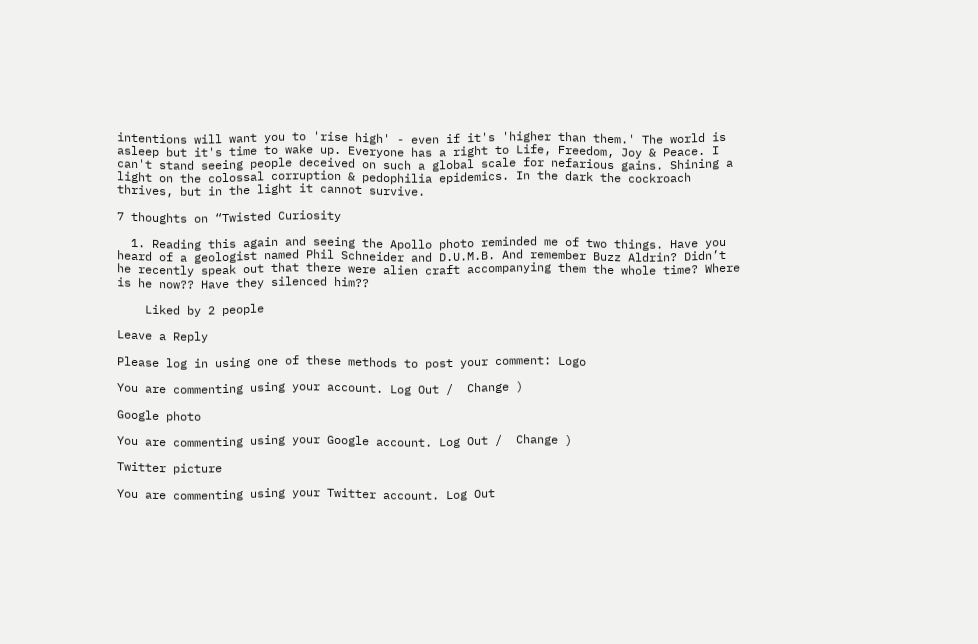intentions will want you to 'rise high' - even if it's 'higher than them.' The world is asleep but it's time to wake up. Everyone has a right to Life, Freedom, Joy & Peace. I can't stand seeing people deceived on such a global scale for nefarious gains. Shining a light on the colossal corruption & pedophilia epidemics. In the dark the cockroach thrives, but in the light it cannot survive.

7 thoughts on “Twisted Curiosity

  1. Reading this again and seeing the Apollo photo reminded me of two things. Have you heard of a geologist named Phil Schneider and D.U.M.B. And remember Buzz Aldrin? Didn’t he recently speak out that there were alien craft accompanying them the whole time? Where is he now?? Have they silenced him??

    Liked by 2 people

Leave a Reply

Please log in using one of these methods to post your comment: Logo

You are commenting using your account. Log Out /  Change )

Google photo

You are commenting using your Google account. Log Out /  Change )

Twitter picture

You are commenting using your Twitter account. Log Out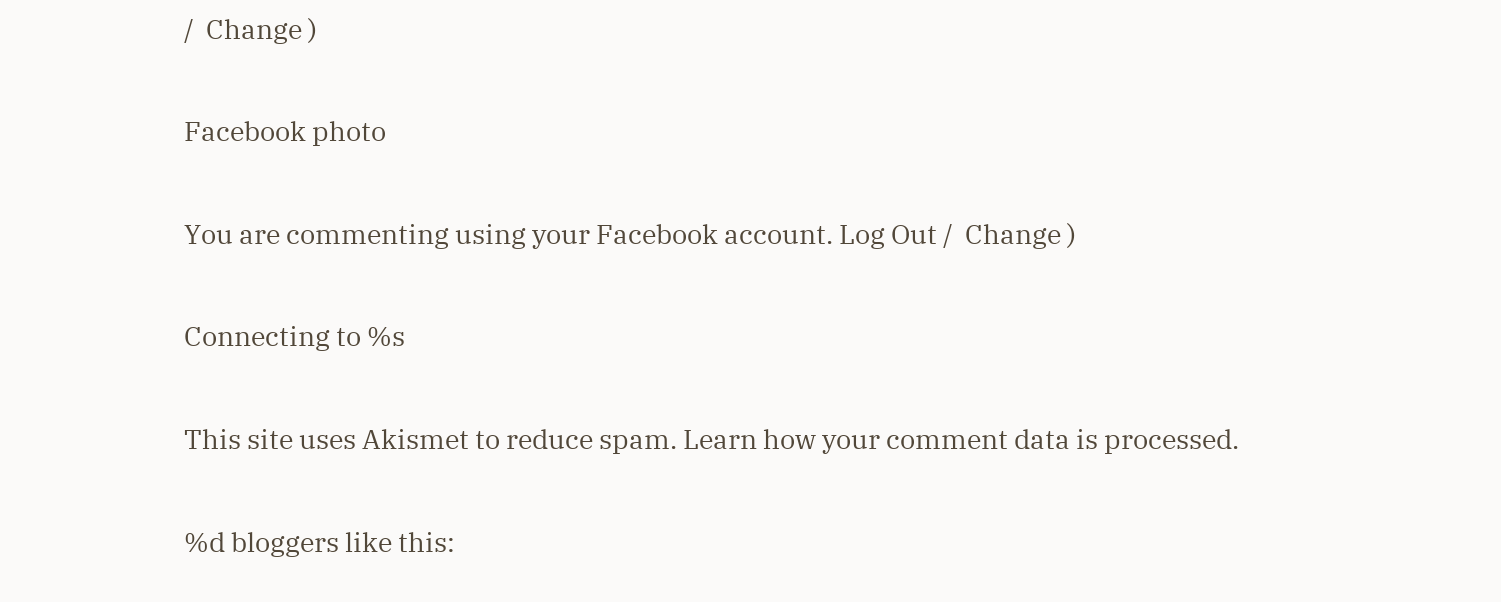/  Change )

Facebook photo

You are commenting using your Facebook account. Log Out /  Change )

Connecting to %s

This site uses Akismet to reduce spam. Learn how your comment data is processed.

%d bloggers like this: